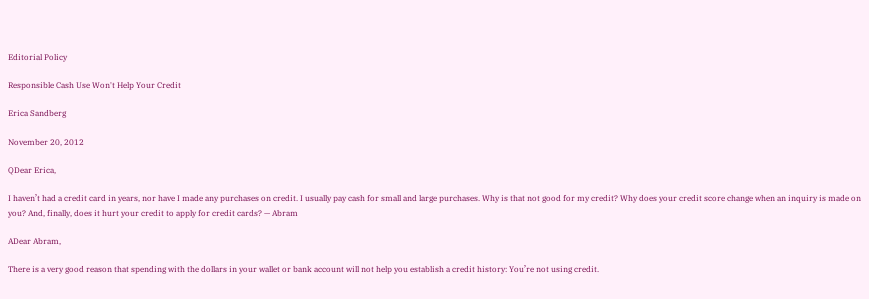Editorial Policy

Responsible Cash Use Won't Help Your Credit

Erica Sandberg

November 20, 2012

QDear Erica,

I haven’t had a credit card in years, nor have I made any purchases on credit. I usually pay cash for small and large purchases. Why is that not good for my credit? Why does your credit score change when an inquiry is made on you? And, finally, does it hurt your credit to apply for credit cards? — Abram

ADear Abram,

There is a very good reason that spending with the dollars in your wallet or bank account will not help you establish a credit history: You’re not using credit.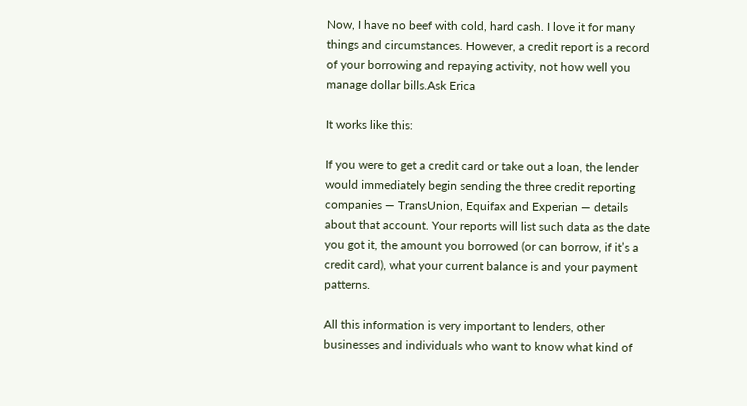Now, I have no beef with cold, hard cash. I love it for many things and circumstances. However, a credit report is a record of your borrowing and repaying activity, not how well you manage dollar bills.Ask Erica

It works like this:

If you were to get a credit card or take out a loan, the lender would immediately begin sending the three credit reporting companies — TransUnion, Equifax and Experian — details about that account. Your reports will list such data as the date you got it, the amount you borrowed (or can borrow, if it’s a credit card), what your current balance is and your payment patterns.

All this information is very important to lenders, other businesses and individuals who want to know what kind of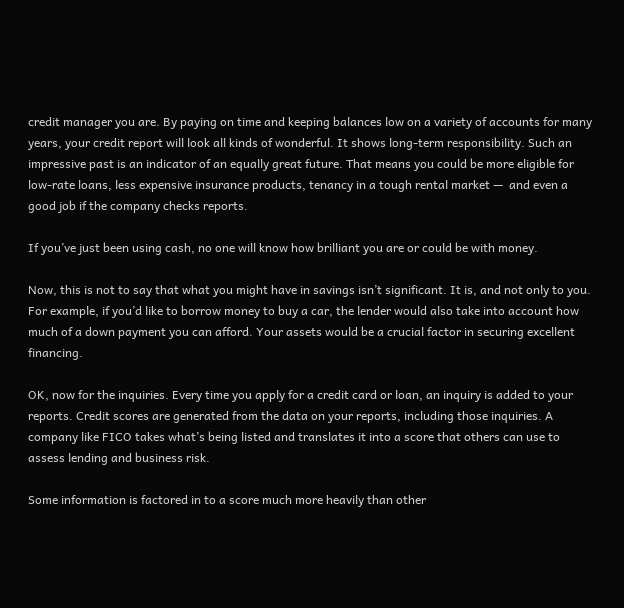credit manager you are. By paying on time and keeping balances low on a variety of accounts for many years, your credit report will look all kinds of wonderful. It shows long-term responsibility. Such an impressive past is an indicator of an equally great future. That means you could be more eligible for low-rate loans, less expensive insurance products, tenancy in a tough rental market —  and even a good job if the company checks reports.

If you’ve just been using cash, no one will know how brilliant you are or could be with money.

Now, this is not to say that what you might have in savings isn’t significant. It is, and not only to you. For example, if you’d like to borrow money to buy a car, the lender would also take into account how much of a down payment you can afford. Your assets would be a crucial factor in securing excellent financing.

OK, now for the inquiries. Every time you apply for a credit card or loan, an inquiry is added to your reports. Credit scores are generated from the data on your reports, including those inquiries. A company like FICO takes what’s being listed and translates it into a score that others can use to assess lending and business risk.

Some information is factored in to a score much more heavily than other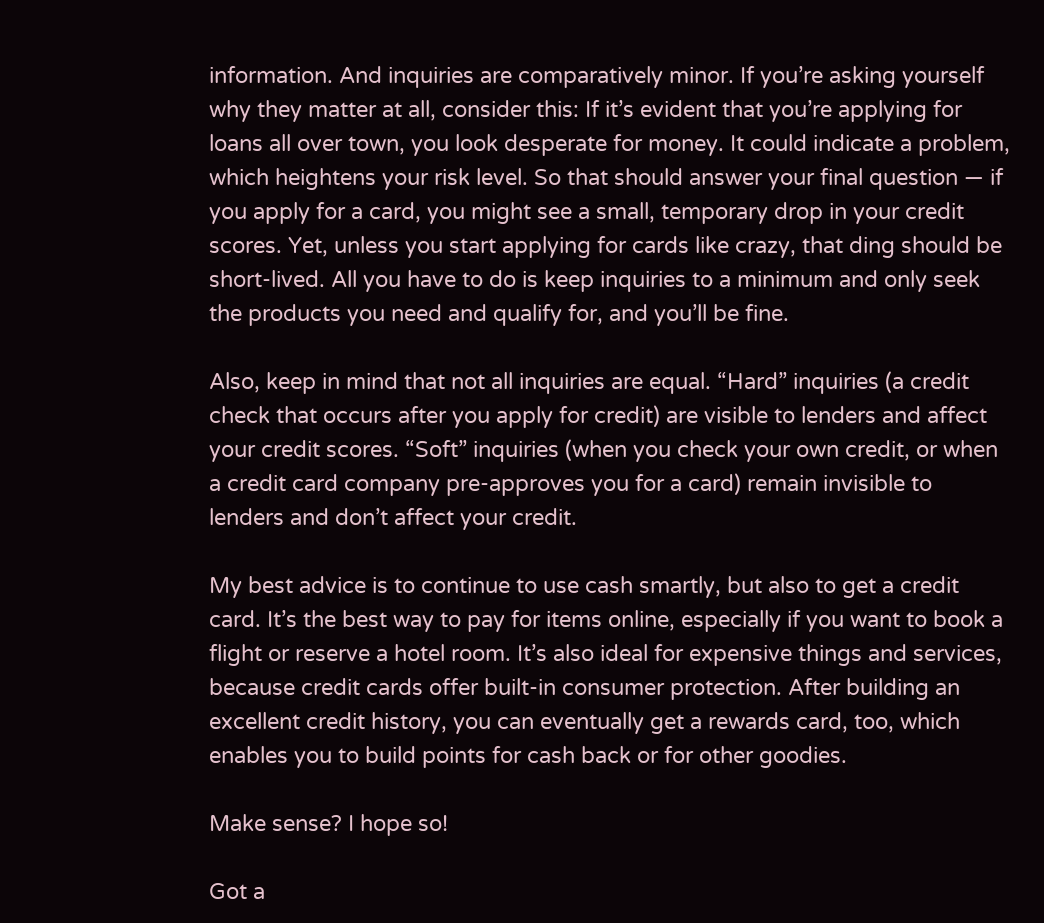information. And inquiries are comparatively minor. If you’re asking yourself why they matter at all, consider this: If it’s evident that you’re applying for loans all over town, you look desperate for money. It could indicate a problem, which heightens your risk level. So that should answer your final question — if you apply for a card, you might see a small, temporary drop in your credit scores. Yet, unless you start applying for cards like crazy, that ding should be short-lived. All you have to do is keep inquiries to a minimum and only seek the products you need and qualify for, and you’ll be fine.

Also, keep in mind that not all inquiries are equal. “Hard” inquiries (a credit check that occurs after you apply for credit) are visible to lenders and affect your credit scores. “Soft” inquiries (when you check your own credit, or when a credit card company pre-approves you for a card) remain invisible to lenders and don’t affect your credit.

My best advice is to continue to use cash smartly, but also to get a credit card. It’s the best way to pay for items online, especially if you want to book a flight or reserve a hotel room. It’s also ideal for expensive things and services, because credit cards offer built-in consumer protection. After building an excellent credit history, you can eventually get a rewards card, too, which enables you to build points for cash back or for other goodies.

Make sense? I hope so!

Got a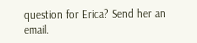question for Erica? Send her an email.